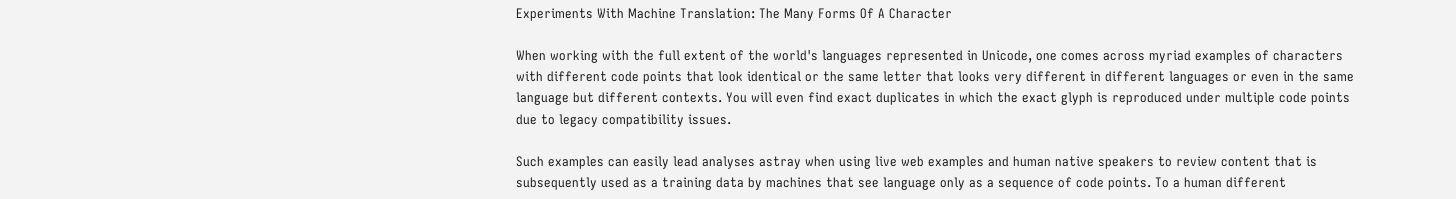Experiments With Machine Translation: The Many Forms Of A Character

When working with the full extent of the world's languages represented in Unicode, one comes across myriad examples of characters with different code points that look identical or the same letter that looks very different in different languages or even in the same language but different contexts. You will even find exact duplicates in which the exact glyph is reproduced under multiple code points due to legacy compatibility issues.

Such examples can easily lead analyses astray when using live web examples and human native speakers to review content that is subsequently used as a training data by machines that see language only as a sequence of code points. To a human different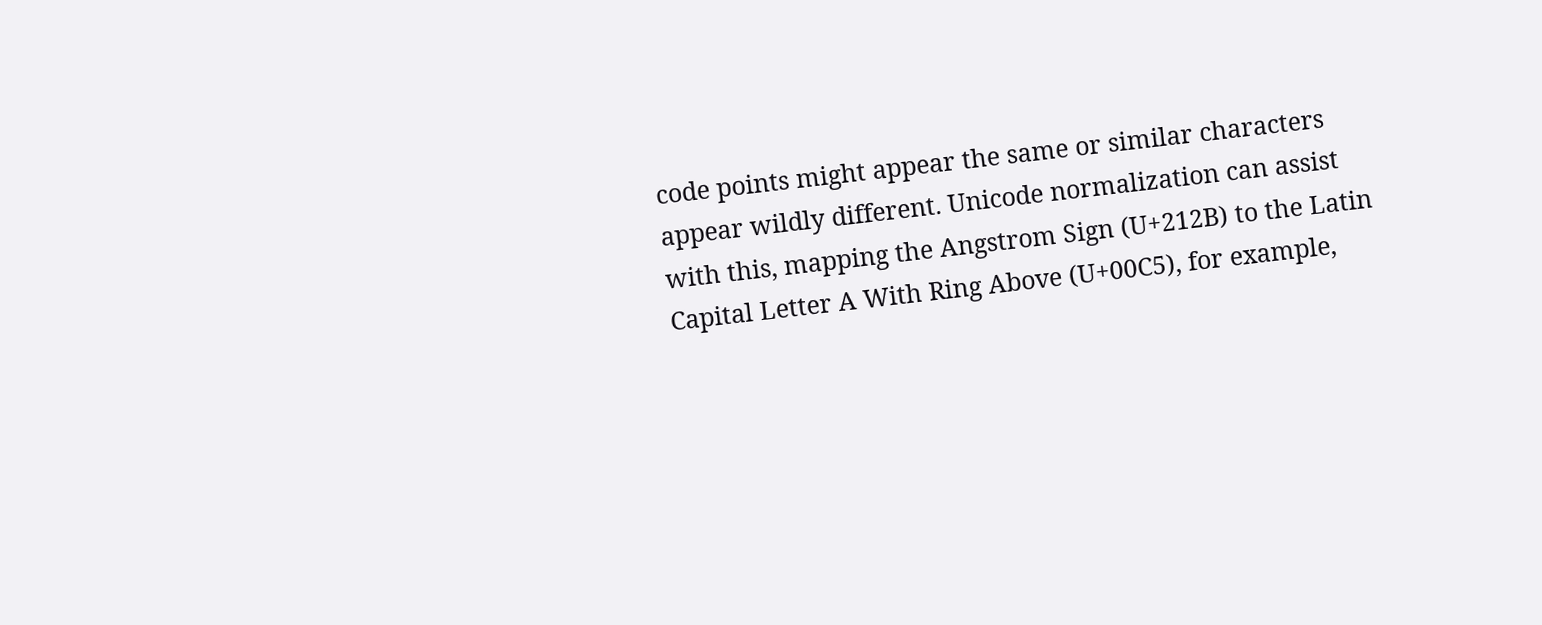code points might appear the same or similar characters appear wildly different. Unicode normalization can assist with this, mapping the Angstrom Sign (U+212B) to the Latin Capital Letter A With Ring Above (U+00C5), for example,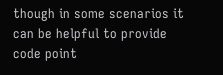though in some scenarios it can be helpful to provide code point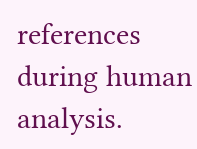references during human analysis.